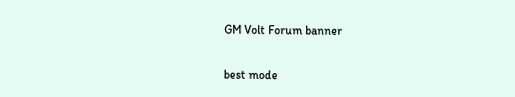GM Volt Forum banner

best mode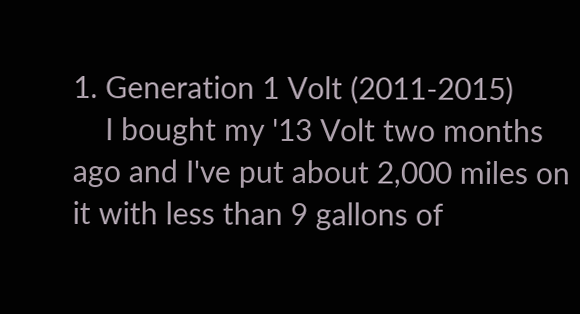1. Generation 1 Volt (2011-2015)
    I bought my '13 Volt two months ago and I've put about 2,000 miles on it with less than 9 gallons of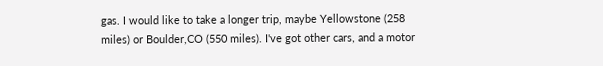gas. I would like to take a longer trip, maybe Yellowstone (258 miles) or Boulder,CO (550 miles). I've got other cars, and a motor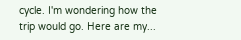cycle. I'm wondering how the trip would go. Here are my...